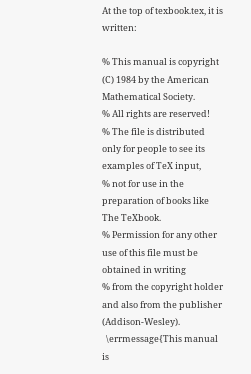At the top of texbook.tex, it is written:

% This manual is copyright (C) 1984 by the American Mathematical Society.
% All rights are reserved!
% The file is distributed only for people to see its examples of TeX input,
% not for use in the preparation of books like The TeXbook.
% Permission for any other use of this file must be obtained in writing
% from the copyright holder and also from the publisher (Addison-Wesley).
  \errmessage{This manual is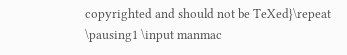copyrighted and should not be TeXed}\repeat
\pausing1 \input manmac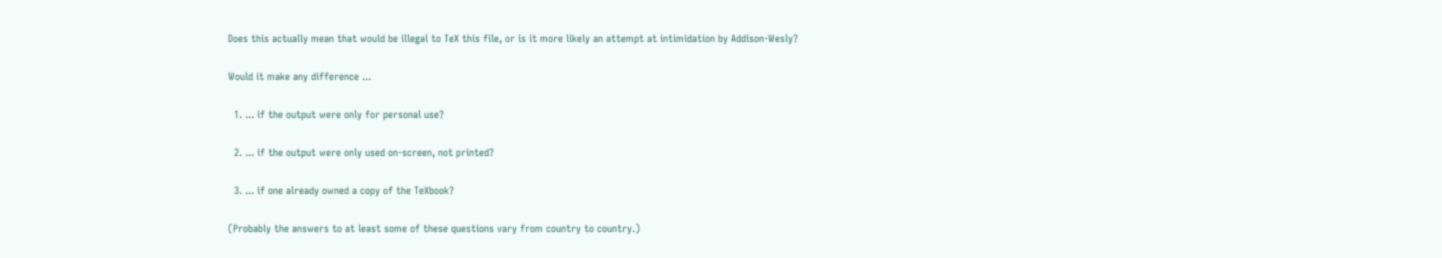Does this actually mean that would be illegal to TeX this file, or is it more likely an attempt at intimidation by Addison-Wesly?

Would it make any difference ...

  1. ... if the output were only for personal use?

  2. ... if the output were only used on-screen, not printed?

  3. ... if one already owned a copy of the TeXbook?

(Probably the answers to at least some of these questions vary from country to country.)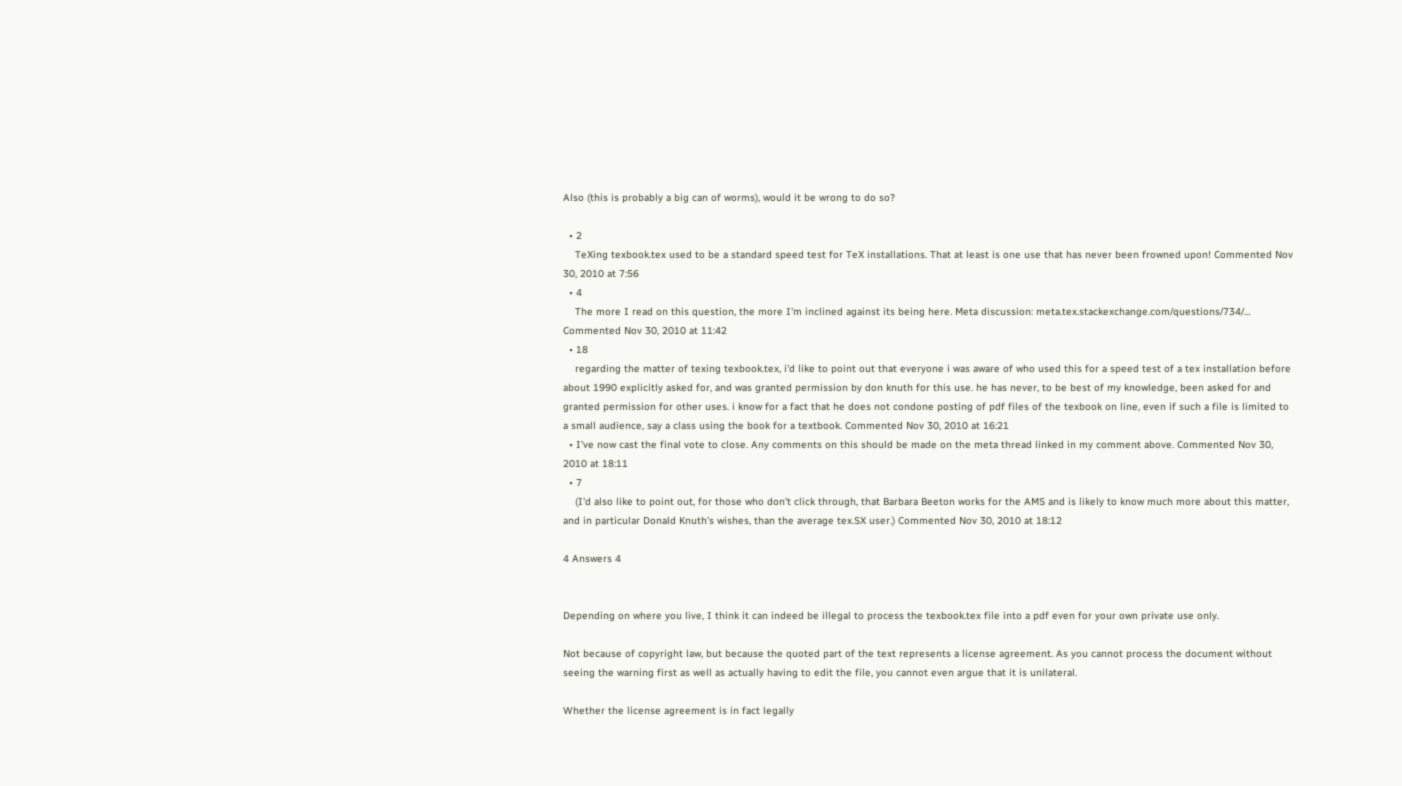Also (this is probably a big can of worms), would it be wrong to do so?

  • 2
    TeXing texbook.tex used to be a standard speed test for TeX installations. That at least is one use that has never been frowned upon! Commented Nov 30, 2010 at 7:56
  • 4
    The more I read on this question, the more I'm inclined against its being here. Meta discussion: meta.tex.stackexchange.com/questions/734/… Commented Nov 30, 2010 at 11:42
  • 18
    regarding the matter of texing texbook.tex, i'd like to point out that everyone i was aware of who used this for a speed test of a tex installation before about 1990 explicitly asked for, and was granted permission by don knuth for this use. he has never, to be best of my knowledge, been asked for and granted permission for other uses. i know for a fact that he does not condone posting of pdf files of the texbook on line, even if such a file is limited to a small audience, say a class using the book for a textbook. Commented Nov 30, 2010 at 16:21
  • I've now cast the final vote to close. Any comments on this should be made on the meta thread linked in my comment above. Commented Nov 30, 2010 at 18:11
  • 7
    (I'd also like to point out, for those who don't click through, that Barbara Beeton works for the AMS and is likely to know much more about this matter, and in particular Donald Knuth's wishes, than the average tex.SX user.) Commented Nov 30, 2010 at 18:12

4 Answers 4


Depending on where you live, I think it can indeed be illegal to process the texbook.tex file into a pdf even for your own private use only.

Not because of copyright law, but because the quoted part of the text represents a license agreement. As you cannot process the document without seeing the warning first as well as actually having to edit the file, you cannot even argue that it is unilateral.

Whether the license agreement is in fact legally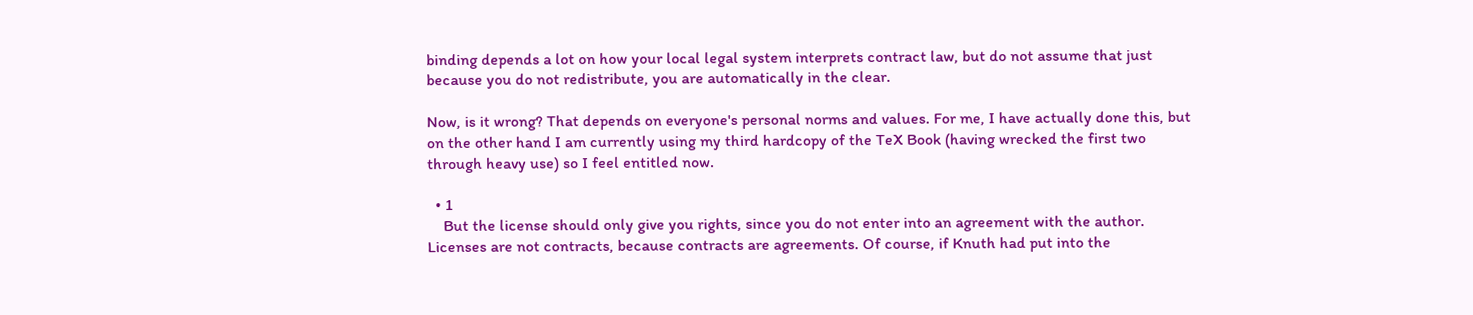binding depends a lot on how your local legal system interprets contract law, but do not assume that just because you do not redistribute, you are automatically in the clear.

Now, is it wrong? That depends on everyone's personal norms and values. For me, I have actually done this, but on the other hand I am currently using my third hardcopy of the TeX Book (having wrecked the first two through heavy use) so I feel entitled now.

  • 1
    But the license should only give you rights, since you do not enter into an agreement with the author. Licenses are not contracts, because contracts are agreements. Of course, if Knuth had put into the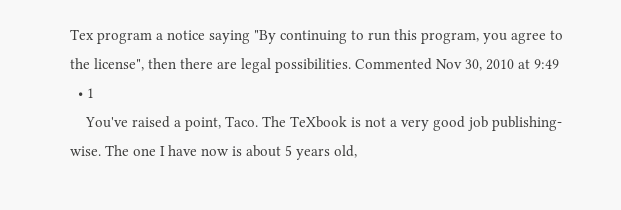Tex program a notice saying "By continuing to run this program, you agree to the license", then there are legal possibilities. Commented Nov 30, 2010 at 9:49
  • 1
    You've raised a point, Taco. The TeXbook is not a very good job publishing-wise. The one I have now is about 5 years old,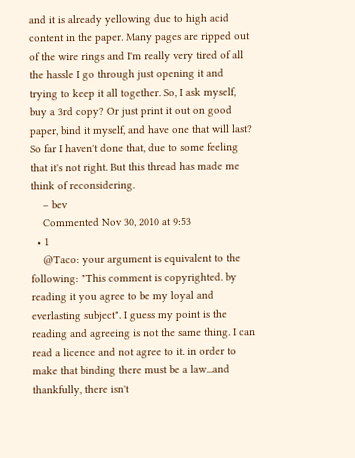and it is already yellowing due to high acid content in the paper. Many pages are ripped out of the wire rings and I'm really very tired of all the hassle I go through just opening it and trying to keep it all together. So, I ask myself, buy a 3rd copy? Or just print it out on good paper, bind it myself, and have one that will last? So far I haven't done that, due to some feeling that it's not right. But this thread has made me think of reconsidering.
    – bev
    Commented Nov 30, 2010 at 9:53
  • 1
    @Taco: your argument is equivalent to the following: "This comment is copyrighted. by reading it you agree to be my loyal and everlasting subject". I guess my point is the reading and agreeing is not the same thing. I can read a licence and not agree to it. in order to make that binding there must be a law...and thankfully, there isn't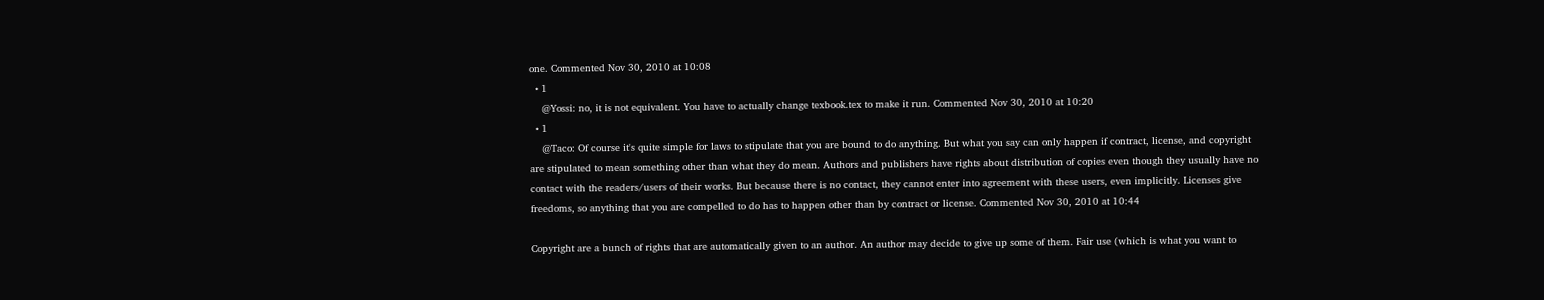one. Commented Nov 30, 2010 at 10:08
  • 1
    @Yossi: no, it is not equivalent. You have to actually change texbook.tex to make it run. Commented Nov 30, 2010 at 10:20
  • 1
    @Taco: Of course it's quite simple for laws to stipulate that you are bound to do anything. But what you say can only happen if contract, license, and copyright are stipulated to mean something other than what they do mean. Authors and publishers have rights about distribution of copies even though they usually have no contact with the readers/users of their works. But because there is no contact, they cannot enter into agreement with these users, even implicitly. Licenses give freedoms, so anything that you are compelled to do has to happen other than by contract or license. Commented Nov 30, 2010 at 10:44

Copyright are a bunch of rights that are automatically given to an author. An author may decide to give up some of them. Fair use (which is what you want to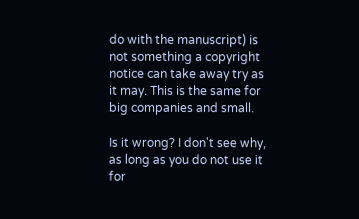do with the manuscript) is not something a copyright notice can take away try as it may. This is the same for big companies and small.

Is it wrong? I don't see why, as long as you do not use it for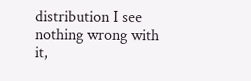distribution I see nothing wrong with it,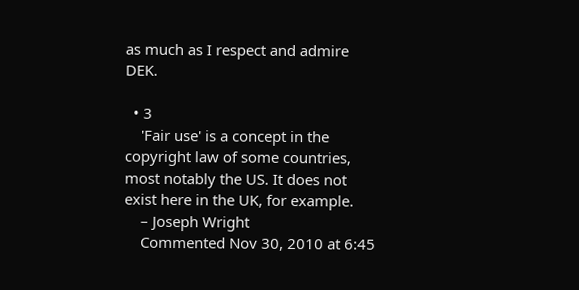as much as I respect and admire DEK.

  • 3
    'Fair use' is a concept in the copyright law of some countries, most notably the US. It does not exist here in the UK, for example.
    – Joseph Wright
    Commented Nov 30, 2010 at 6:45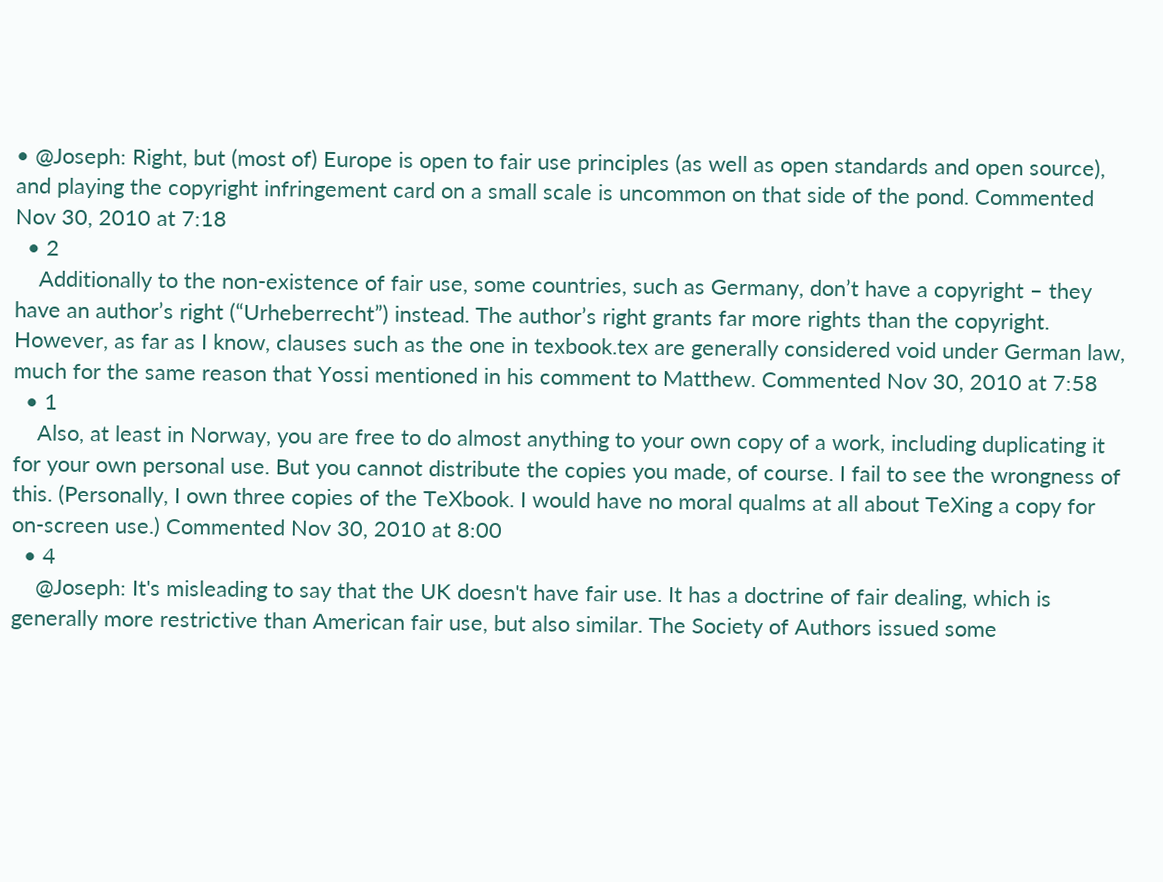• @Joseph: Right, but (most of) Europe is open to fair use principles (as well as open standards and open source), and playing the copyright infringement card on a small scale is uncommon on that side of the pond. Commented Nov 30, 2010 at 7:18
  • 2
    Additionally to the non-existence of fair use, some countries, such as Germany, don’t have a copyright – they have an author’s right (“Urheberrecht”) instead. The author’s right grants far more rights than the copyright. However, as far as I know, clauses such as the one in texbook.tex are generally considered void under German law, much for the same reason that Yossi mentioned in his comment to Matthew. Commented Nov 30, 2010 at 7:58
  • 1
    Also, at least in Norway, you are free to do almost anything to your own copy of a work, including duplicating it for your own personal use. But you cannot distribute the copies you made, of course. I fail to see the wrongness of this. (Personally, I own three copies of the TeXbook. I would have no moral qualms at all about TeXing a copy for on-screen use.) Commented Nov 30, 2010 at 8:00
  • 4
    @Joseph: It's misleading to say that the UK doesn't have fair use. It has a doctrine of fair dealing, which is generally more restrictive than American fair use, but also similar. The Society of Authors issued some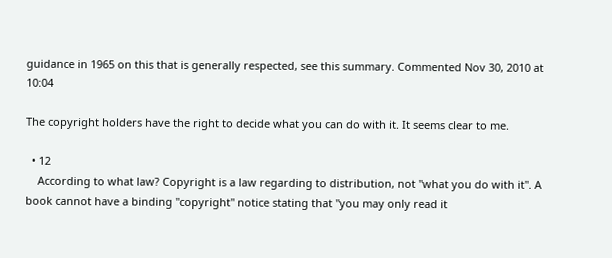guidance in 1965 on this that is generally respected, see this summary. Commented Nov 30, 2010 at 10:04

The copyright holders have the right to decide what you can do with it. It seems clear to me.

  • 12
    According to what law? Copyright is a law regarding to distribution, not "what you do with it". A book cannot have a binding "copyright" notice stating that "you may only read it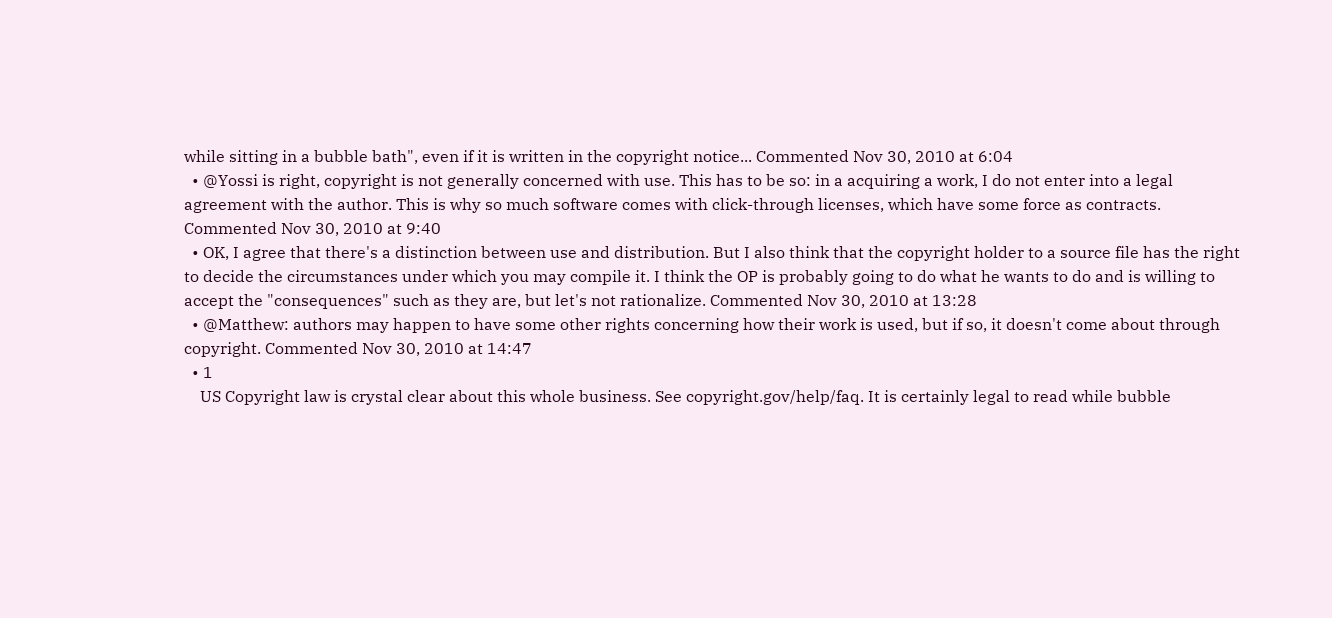while sitting in a bubble bath", even if it is written in the copyright notice... Commented Nov 30, 2010 at 6:04
  • @Yossi is right, copyright is not generally concerned with use. This has to be so: in a acquiring a work, I do not enter into a legal agreement with the author. This is why so much software comes with click-through licenses, which have some force as contracts. Commented Nov 30, 2010 at 9:40
  • OK, I agree that there's a distinction between use and distribution. But I also think that the copyright holder to a source file has the right to decide the circumstances under which you may compile it. I think the OP is probably going to do what he wants to do and is willing to accept the "consequences" such as they are, but let's not rationalize. Commented Nov 30, 2010 at 13:28
  • @Matthew: authors may happen to have some other rights concerning how their work is used, but if so, it doesn't come about through copyright. Commented Nov 30, 2010 at 14:47
  • 1
    US Copyright law is crystal clear about this whole business. See copyright.gov/help/faq. It is certainly legal to read while bubble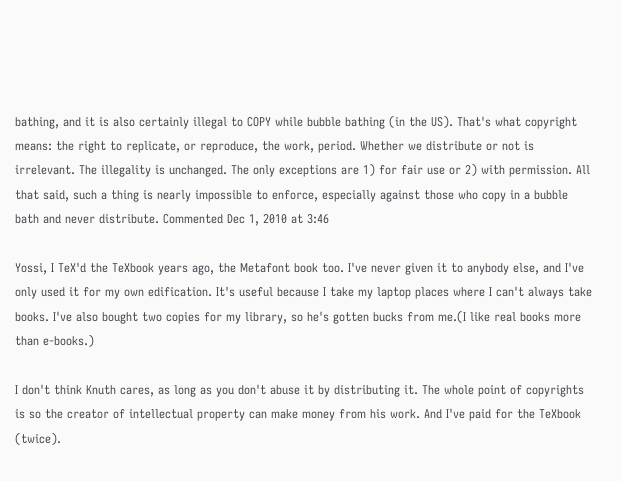bathing, and it is also certainly illegal to COPY while bubble bathing (in the US). That's what copyright means: the right to replicate, or reproduce, the work, period. Whether we distribute or not is irrelevant. The illegality is unchanged. The only exceptions are 1) for fair use or 2) with permission. All that said, such a thing is nearly impossible to enforce, especially against those who copy in a bubble bath and never distribute. Commented Dec 1, 2010 at 3:46

Yossi, I TeX'd the TeXbook years ago, the Metafont book too. I've never given it to anybody else, and I've only used it for my own edification. It's useful because I take my laptop places where I can't always take books. I've also bought two copies for my library, so he's gotten bucks from me.(I like real books more than e-books.)

I don't think Knuth cares, as long as you don't abuse it by distributing it. The whole point of copyrights is so the creator of intellectual property can make money from his work. And I've paid for the TeXbook (twice).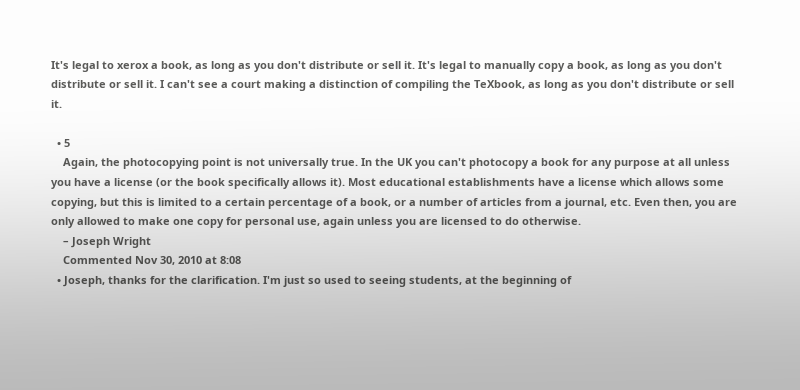It's legal to xerox a book, as long as you don't distribute or sell it. It's legal to manually copy a book, as long as you don't distribute or sell it. I can't see a court making a distinction of compiling the TeXbook, as long as you don't distribute or sell it.

  • 5
    Again, the photocopying point is not universally true. In the UK you can't photocopy a book for any purpose at all unless you have a license (or the book specifically allows it). Most educational establishments have a license which allows some copying, but this is limited to a certain percentage of a book, or a number of articles from a journal, etc. Even then, you are only allowed to make one copy for personal use, again unless you are licensed to do otherwise.
    – Joseph Wright
    Commented Nov 30, 2010 at 8:08
  • Joseph, thanks for the clarification. I'm just so used to seeing students, at the beginning of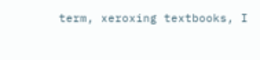term, xeroxing textbooks, I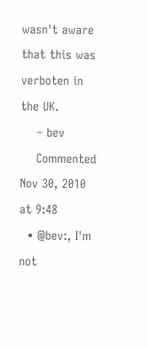wasn't aware that this was verboten in the UK.
    – bev
    Commented Nov 30, 2010 at 9:48
  • @bev:, I'm not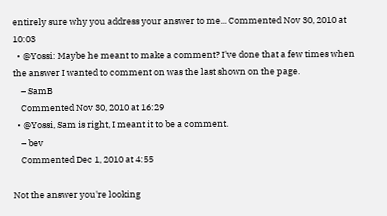entirely sure why you address your answer to me... Commented Nov 30, 2010 at 10:03
  • @Yossi: Maybe he meant to make a comment? I've done that a few times when the answer I wanted to comment on was the last shown on the page.
    – SamB
    Commented Nov 30, 2010 at 16:29
  • @Yossi, Sam is right, I meant it to be a comment.
    – bev
    Commented Dec 1, 2010 at 4:55

Not the answer you're looking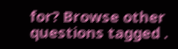for? Browse other questions tagged .